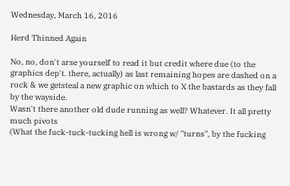Wednesday, March 16, 2016

Herd Thinned Again

No, no, don't arse yourself to read it but credit where due (to the graphics dep't. there, actually) as last remaining hopes are dashed on a rock & we getsteal a new graphic on which to X the bastards as they fall by the wayside.
Wasn't there another old dude running as well? Whatever. It all pretty much pivots
(What the fuck-tuck-tucking hell is wrong w/ "turns", by the fucking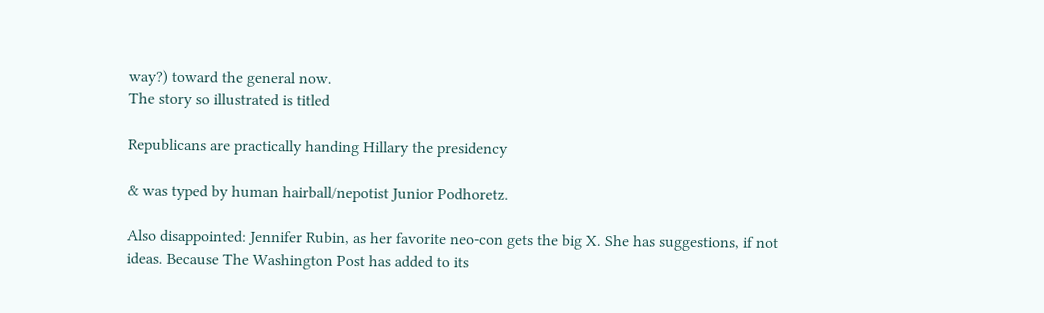way?) toward the general now.
The story so illustrated is titled

Republicans are practically handing Hillary the presidency

& was typed by human hairball/nepotist Junior Podhoretz.

Also disappointed: Jennifer Rubin, as her favorite neo-con gets the big X. She has suggestions, if not ideas. Because The Washington Post has added to its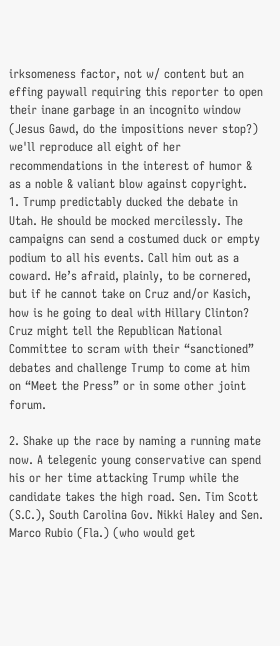irksomeness factor, not w/ content but an effing paywall requiring this reporter to open their inane garbage in an incognito window (Jesus Gawd, do the impositions never stop?) we'll reproduce all eight of her recommendations in the interest of humor & as a noble & valiant blow against copyright.
1. Trump predictably ducked the debate in Utah. He should be mocked mercilessly. The campaigns can send a costumed duck or empty podium to all his events. Call him out as a coward. He’s afraid, plainly, to be cornered, but if he cannot take on Cruz and/or Kasich, how is he going to deal with Hillary Clinton? Cruz might tell the Republican National Committee to scram with their “sanctioned” debates and challenge Trump to come at him on “Meet the Press” or in some other joint forum.

2. Shake up the race by naming a running mate now. A telegenic young conservative can spend his or her time attacking Trump while the candidate takes the high road. Sen. Tim Scott (S.C.), South Carolina Gov. Nikki Haley and Sen. Marco Rubio (Fla.) (who would get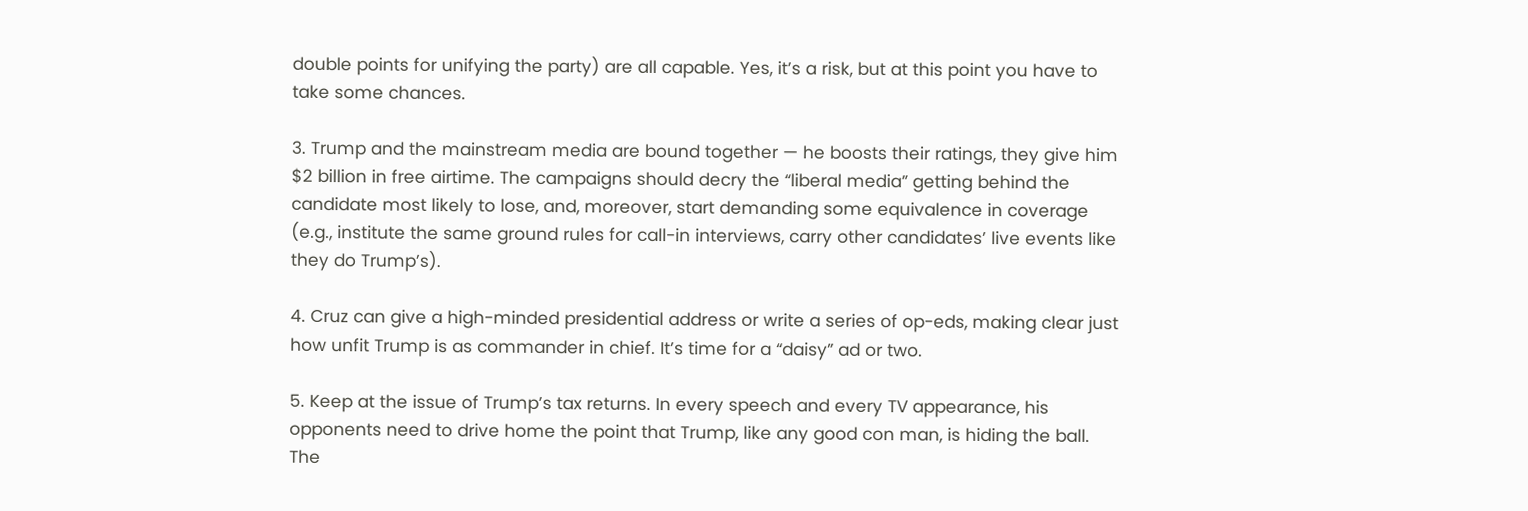double points for unifying the party) are all capable. Yes, it’s a risk, but at this point you have to take some chances.

3. Trump and the mainstream media are bound together — he boosts their ratings, they give him $2 billion in free airtime. The campaigns should decry the “liberal media” getting behind the candidate most likely to lose, and, moreover, start demanding some equivalence in coverage (e.g., institute the same ground rules for call-in interviews, carry other candidates’ live events like they do Trump’s).

4. Cruz can give a high-minded presidential address or write a series of op-eds, making clear just how unfit Trump is as commander in chief. It’s time for a “daisy” ad or two.

5. Keep at the issue of Trump’s tax returns. In every speech and every TV appearance, his opponents need to drive home the point that Trump, like any good con man, is hiding the ball. The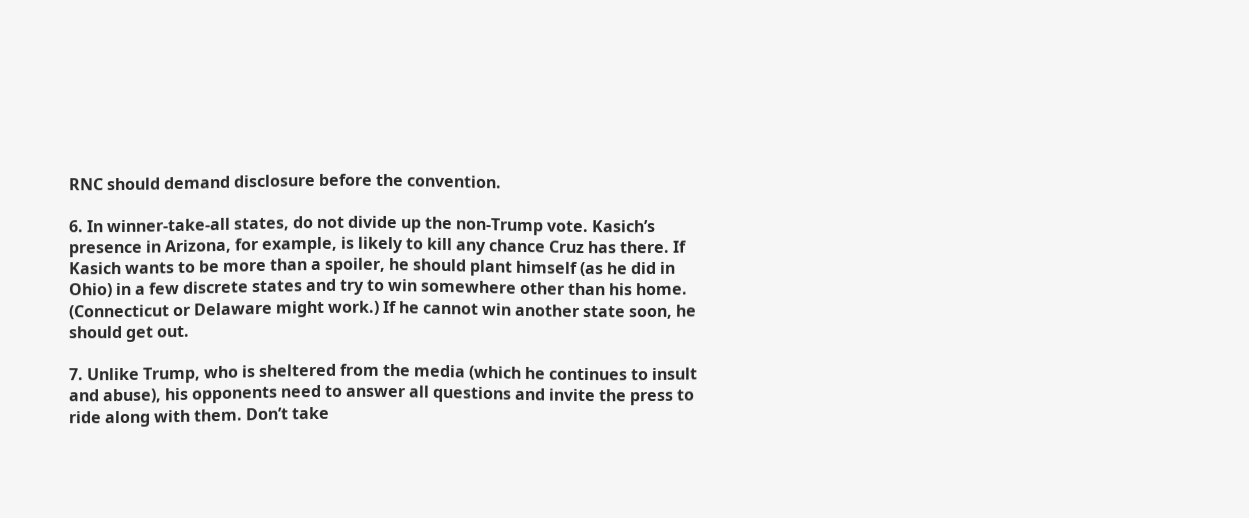RNC should demand disclosure before the convention.

6. In winner-take-all states, do not divide up the non-Trump vote. Kasich’s presence in Arizona, for example, is likely to kill any chance Cruz has there. If Kasich wants to be more than a spoiler, he should plant himself (as he did in Ohio) in a few discrete states and try to win somewhere other than his home. (Connecticut or Delaware might work.) If he cannot win another state soon, he should get out.

7. Unlike Trump, who is sheltered from the media (which he continues to insult and abuse), his opponents need to answer all questions and invite the press to ride along with them. Don’t take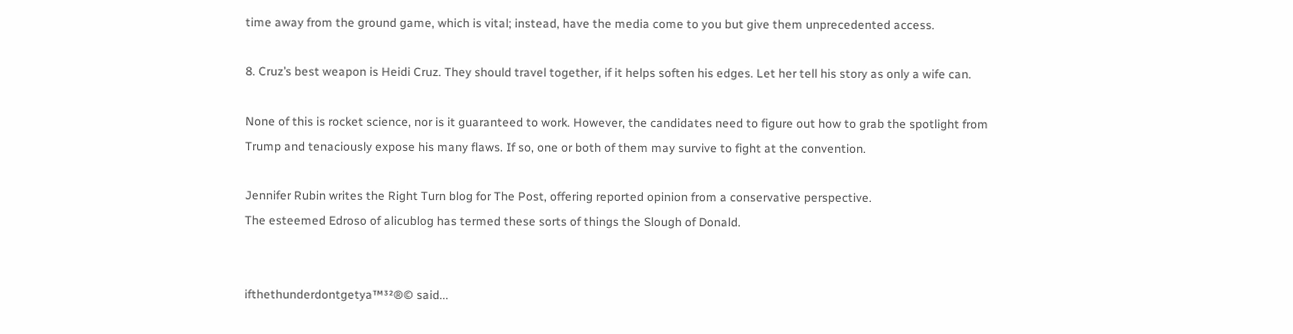time away from the ground game, which is vital; instead, have the media come to you but give them unprecedented access.

8. Cruz’s best weapon is Heidi Cruz. They should travel together, if it helps soften his edges. Let her tell his story as only a wife can.

None of this is rocket science, nor is it guaranteed to work. However, the candidates need to figure out how to grab the spotlight from Trump and tenaciously expose his many flaws. If so, one or both of them may survive to fight at the convention.

Jennifer Rubin writes the Right Turn blog for The Post, offering reported opinion from a conservative perspective.
The esteemed Edroso of alicublog has termed these sorts of things the Slough of Donald.


ifthethunderdontgetya™³²®© said...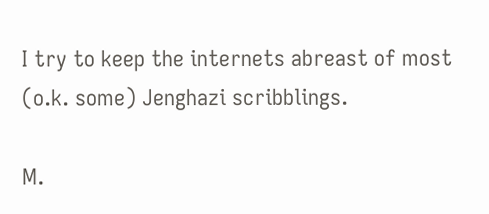I try to keep the internets abreast of most (o.k. some) Jenghazi scribblings.

M.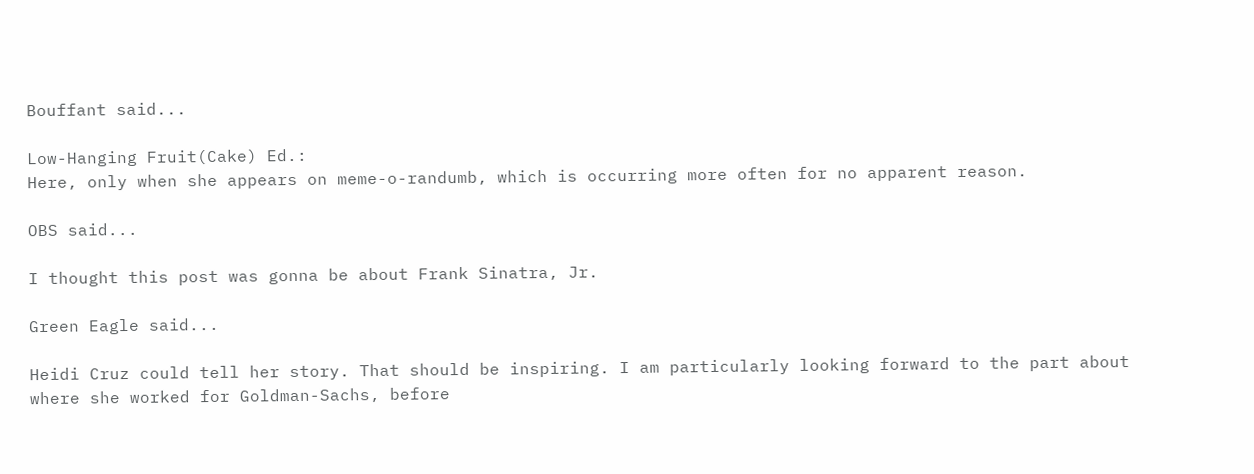Bouffant said...

Low-Hanging Fruit(Cake) Ed.:
Here, only when she appears on meme-o-randumb, which is occurring more often for no apparent reason.

OBS said...

I thought this post was gonna be about Frank Sinatra, Jr.

Green Eagle said...

Heidi Cruz could tell her story. That should be inspiring. I am particularly looking forward to the part about where she worked for Goldman-Sachs, before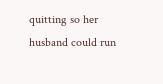quitting so her husband could run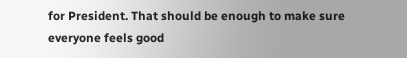for President. That should be enough to make sure everyone feels good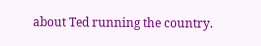about Ted running the country.